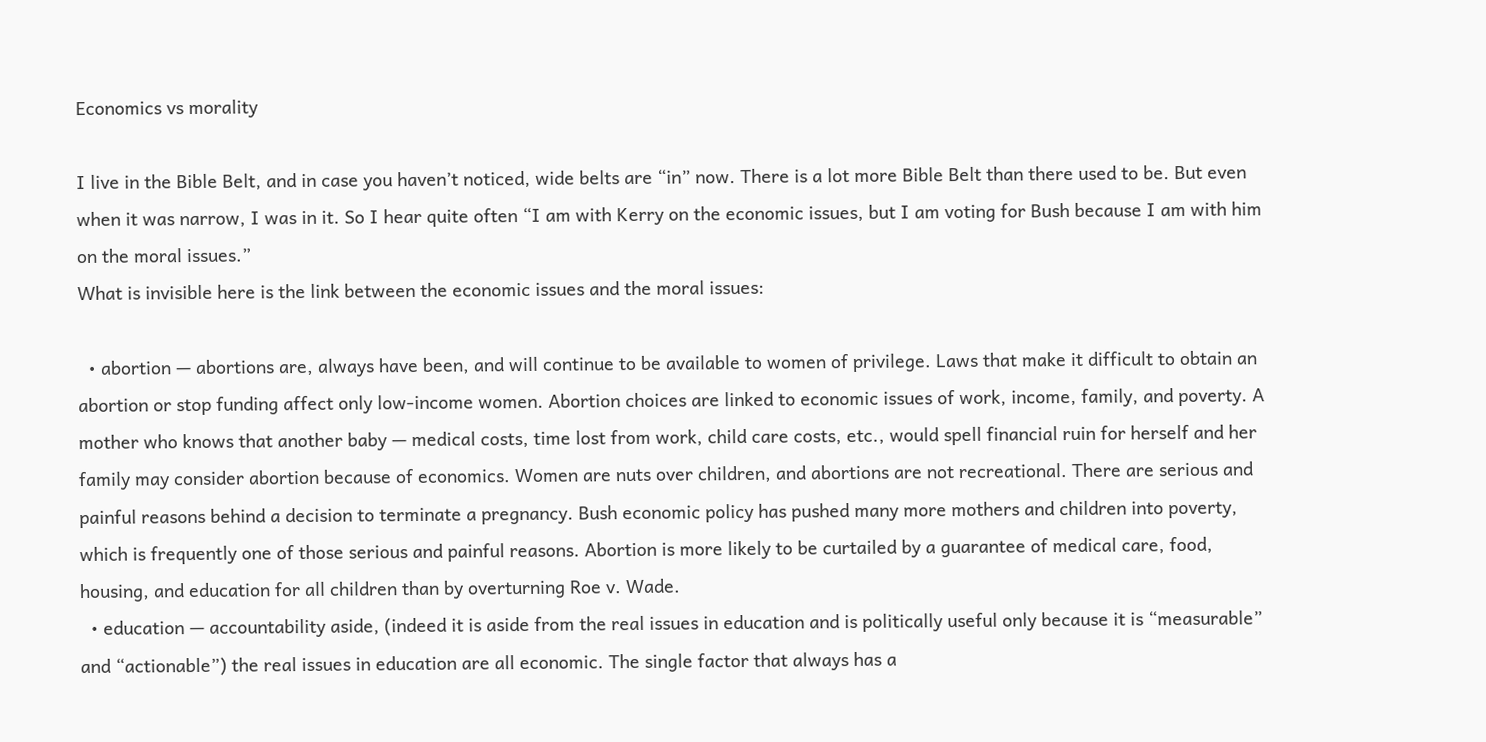Economics vs morality

I live in the Bible Belt, and in case you haven’t noticed, wide belts are “in” now. There is a lot more Bible Belt than there used to be. But even when it was narrow, I was in it. So I hear quite often “I am with Kerry on the economic issues, but I am voting for Bush because I am with him on the moral issues.”
What is invisible here is the link between the economic issues and the moral issues:

  • abortion — abortions are, always have been, and will continue to be available to women of privilege. Laws that make it difficult to obtain an abortion or stop funding affect only low-income women. Abortion choices are linked to economic issues of work, income, family, and poverty. A mother who knows that another baby — medical costs, time lost from work, child care costs, etc., would spell financial ruin for herself and her family may consider abortion because of economics. Women are nuts over children, and abortions are not recreational. There are serious and painful reasons behind a decision to terminate a pregnancy. Bush economic policy has pushed many more mothers and children into poverty, which is frequently one of those serious and painful reasons. Abortion is more likely to be curtailed by a guarantee of medical care, food, housing, and education for all children than by overturning Roe v. Wade.
  • education — accountability aside, (indeed it is aside from the real issues in education and is politically useful only because it is “measurable” and “actionable”) the real issues in education are all economic. The single factor that always has a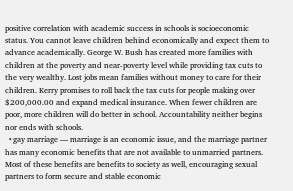positive correlation with academic success in schools is socioeconomic status. You cannot leave children behind economically and expect them to advance academically. George W. Bush has created more families with children at the poverty and near-poverty level while providing tax cuts to the very wealthy. Lost jobs mean families without money to care for their children. Kerry promises to roll back the tax cuts for people making over $200,000.00 and expand medical insurance. When fewer children are poor, more children will do better in school. Accountability neither begins nor ends with schools.
  • gay marriage — marriage is an economic issue, and the marriage partner has many economic benefits that are not available to unmarried partners. Most of these benefits are benefits to society as well, encouraging sexual partners to form secure and stable economic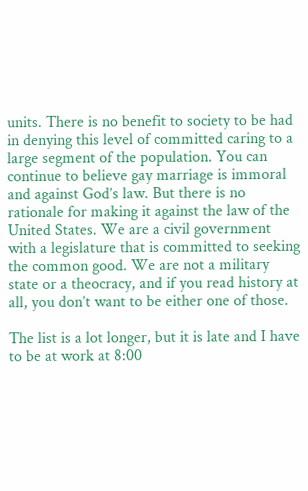units. There is no benefit to society to be had in denying this level of committed caring to a large segment of the population. You can continue to believe gay marriage is immoral and against God’s law. But there is no rationale for making it against the law of the United States. We are a civil government with a legislature that is committed to seeking the common good. We are not a military state or a theocracy, and if you read history at all, you don’t want to be either one of those.

The list is a lot longer, but it is late and I have to be at work at 8:00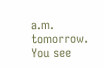a.m. tomorrow. You see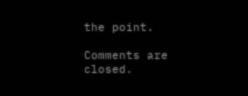the point.

Comments are closed.